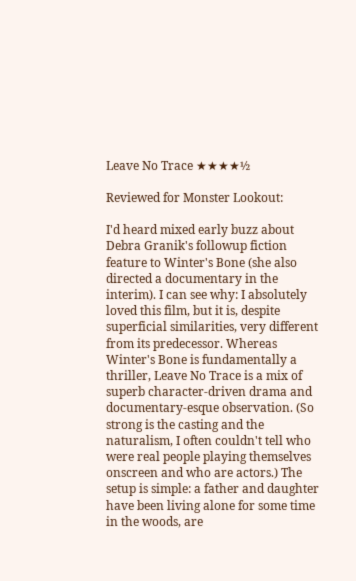Leave No Trace ★★★★½

Reviewed for Monster Lookout:

I'd heard mixed early buzz about Debra Granik's followup fiction feature to Winter's Bone (she also directed a documentary in the interim). I can see why: I absolutely loved this film, but it is, despite superficial similarities, very different from its predecessor. Whereas Winter's Bone is fundamentally a thriller, Leave No Trace is a mix of superb character-driven drama and documentary-esque observation. (So strong is the casting and the naturalism, I often couldn't tell who were real people playing themselves onscreen and who are actors.) The setup is simple: a father and daughter have been living alone for some time in the woods, are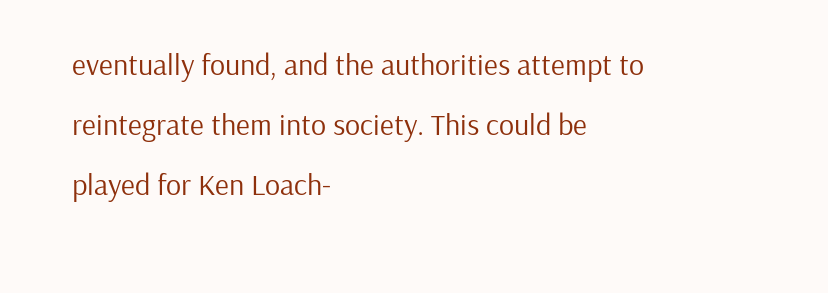eventually found, and the authorities attempt to reintegrate them into society. This could be played for Ken Loach-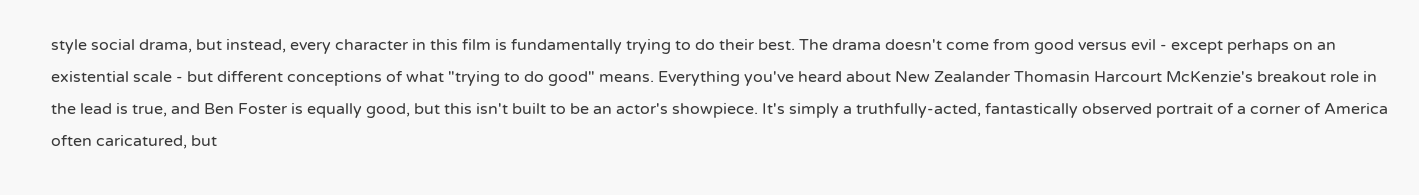style social drama, but instead, every character in this film is fundamentally trying to do their best. The drama doesn't come from good versus evil - except perhaps on an existential scale - but different conceptions of what "trying to do good" means. Everything you've heard about New Zealander Thomasin Harcourt McKenzie's breakout role in the lead is true, and Ben Foster is equally good, but this isn't built to be an actor's showpiece. It's simply a truthfully-acted, fantastically observed portrait of a corner of America often caricatured, but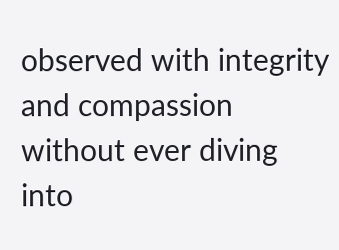observed with integrity and compassion without ever diving into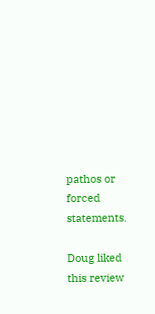pathos or forced statements.

Doug liked this review